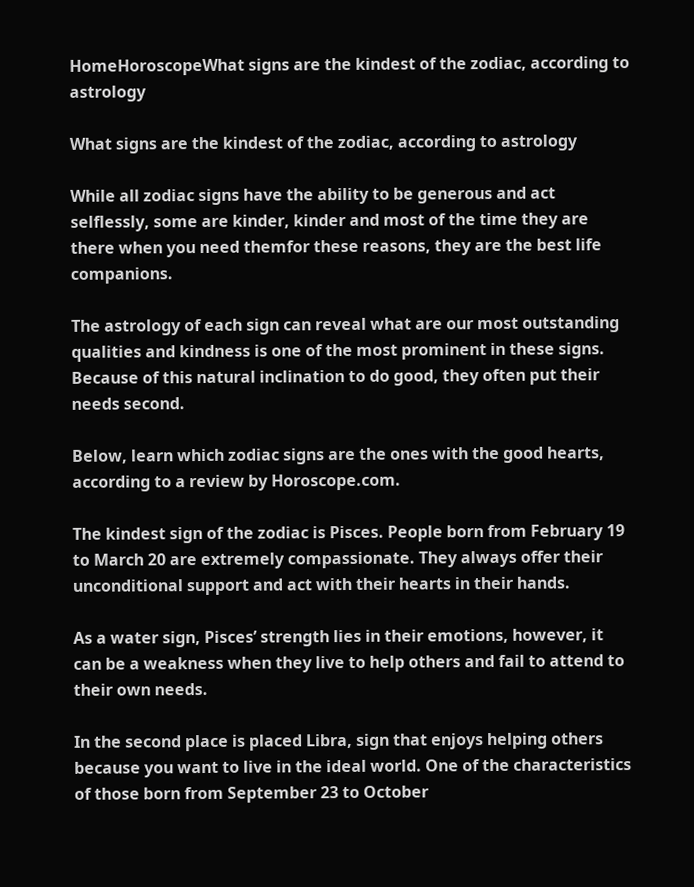HomeHoroscopeWhat signs are the kindest of the zodiac, according to astrology

What signs are the kindest of the zodiac, according to astrology

While all zodiac signs have the ability to be generous and act selflessly, some are kinder, kinder and most of the time they are there when you need themfor these reasons, they are the best life companions.

The astrology of each sign can reveal what are our most outstanding qualities and kindness is one of the most prominent in these signs. Because of this natural inclination to do good, they often put their needs second.

Below, learn which zodiac signs are the ones with the good hearts, according to a review by Horoscope.com.

The kindest sign of the zodiac is Pisces. People born from February 19 to March 20 are extremely compassionate. They always offer their unconditional support and act with their hearts in their hands.

As a water sign, Pisces’ strength lies in their emotions, however, it can be a weakness when they live to help others and fail to attend to their own needs.

In the second place is placed Libra, sign that enjoys helping others because you want to live in the ideal world. One of the characteristics of those born from September 23 to October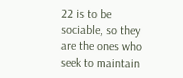22 is to be sociable, so they are the ones who seek to maintain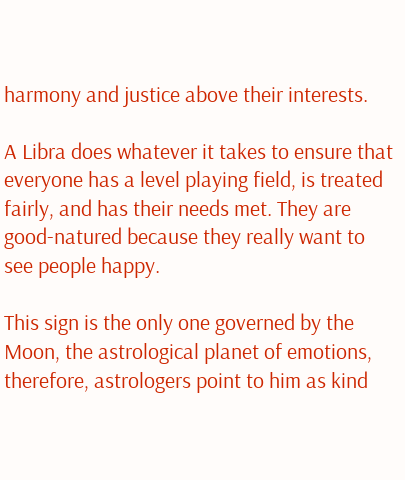harmony and justice above their interests.

A Libra does whatever it takes to ensure that everyone has a level playing field, is treated fairly, and has their needs met. They are good-natured because they really want to see people happy.

This sign is the only one governed by the Moon, the astrological planet of emotions, therefore, astrologers point to him as kind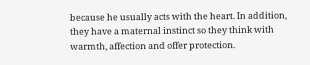because he usually acts with the heart. In addition, they have a maternal instinct so they think with warmth, affection and offer protection.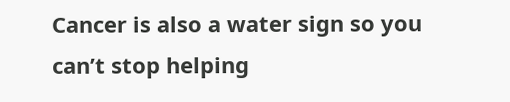Cancer is also a water sign so you can’t stop helping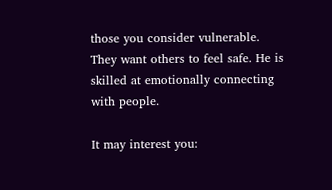those you consider vulnerable. They want others to feel safe. He is skilled at emotionally connecting with people.

It may interest you: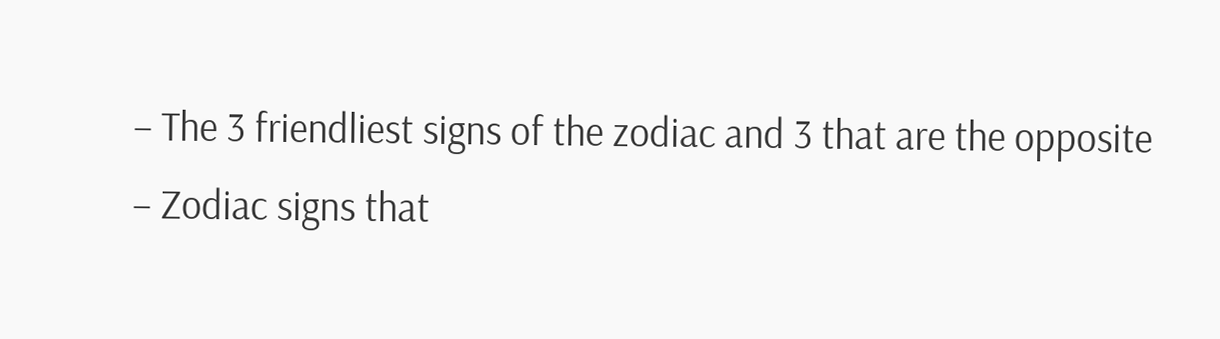– The 3 friendliest signs of the zodiac and 3 that are the opposite
– Zodiac signs that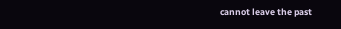cannot leave the past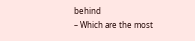behind
– Which are the most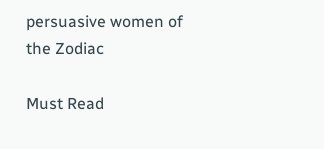persuasive women of the Zodiac

Must Read